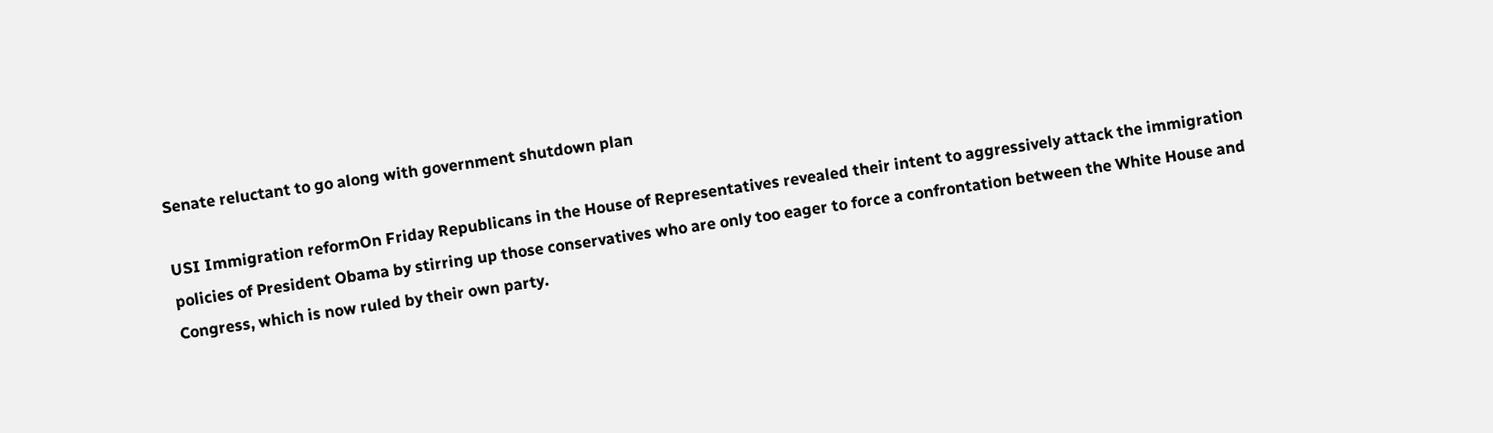Senate reluctant to go along with government shutdown plan

USI Immigration reformOn Friday Republicans in the House of Representatives revealed their intent to aggressively attack the immigration policies of President Obama by stirring up those conservatives who are only too eager to force a confrontation between the White House and Congress, which is now ruled by their own party.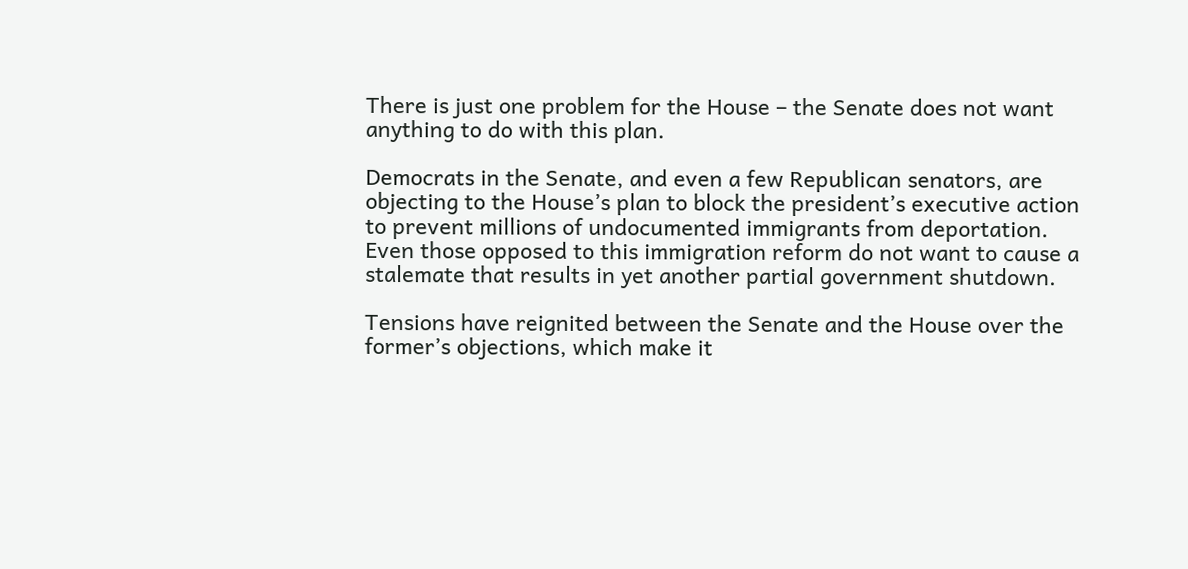There is just one problem for the House – the Senate does not want anything to do with this plan.

Democrats in the Senate, and even a few Republican senators, are objecting to the House’s plan to block the president’s executive action to prevent millions of undocumented immigrants from deportation. Even those opposed to this immigration reform do not want to cause a stalemate that results in yet another partial government shutdown.

Tensions have reignited between the Senate and the House over the former’s objections, which make it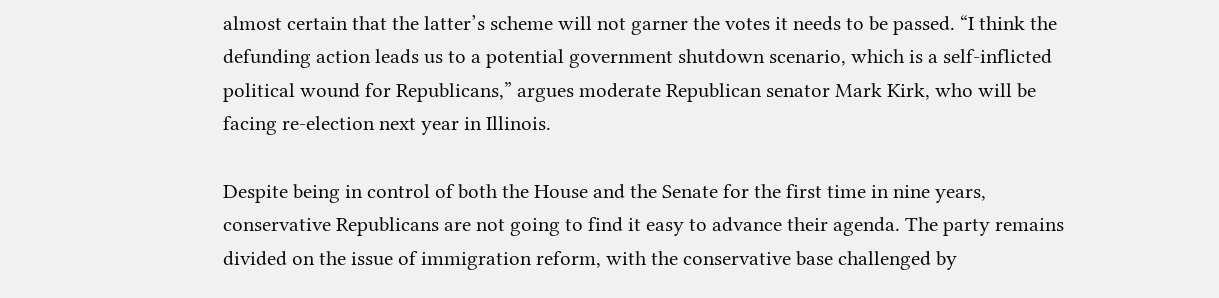almost certain that the latter’s scheme will not garner the votes it needs to be passed. “I think the defunding action leads us to a potential government shutdown scenario, which is a self-inflicted political wound for Republicans,” argues moderate Republican senator Mark Kirk, who will be facing re-election next year in Illinois.

Despite being in control of both the House and the Senate for the first time in nine years, conservative Republicans are not going to find it easy to advance their agenda. The party remains divided on the issue of immigration reform, with the conservative base challenged by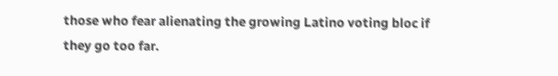those who fear alienating the growing Latino voting bloc if they go too far.